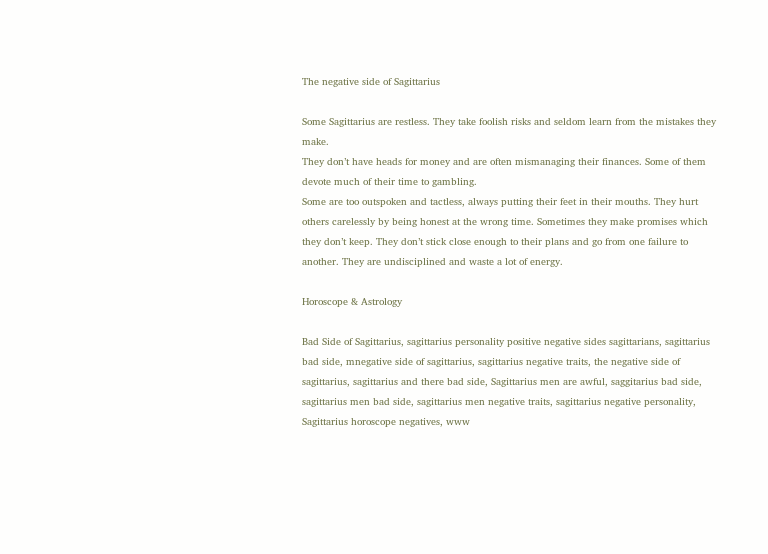The negative side of Sagittarius

Some Sagittarius are restless. They take foolish risks and seldom learn from the mistakes they make.
They don’t have heads for money and are often mismanaging their finances. Some of them devote much of their time to gambling.
Some are too outspoken and tactless, always putting their feet in their mouths. They hurt others carelessly by being honest at the wrong time. Sometimes they make promises which they don’t keep. They don’t stick close enough to their plans and go from one failure to another. They are undisciplined and waste a lot of energy.

Horoscope & Astrology

Bad Side of Sagittarius, sagittarius personality positive negative sides sagittarians, sagittarius bad side, mnegative side of sagittarius, sagittarius negative traits, the negative side of sagittarius, sagittarius and there bad side, Sagittarius men are awful, saggitarius bad side, sagittarius men bad side, sagittarius men negative traits, sagittarius negative personality, Sagittarius horoscope negatives, www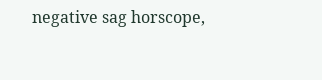negative sag horscope,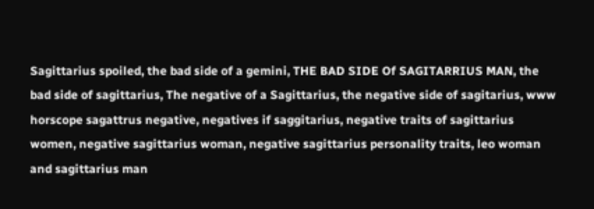Sagittarius spoiled, the bad side of a gemini, THE BAD SIDE Of SAGITARRIUS MAN, the bad side of sagittarius, The negative of a Sagittarius, the negative side of sagitarius, www horscope sagattrus negative, negatives if saggitarius, negative traits of sagittarius women, negative sagittarius woman, negative sagittarius personality traits, leo woman and sagittarius man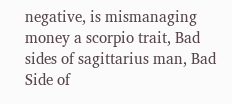negative, is mismanaging money a scorpio trait, Bad sides of sagittarius man, Bad Side of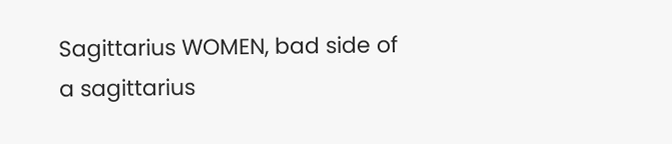Sagittarius WOMEN, bad side of a sagittarius